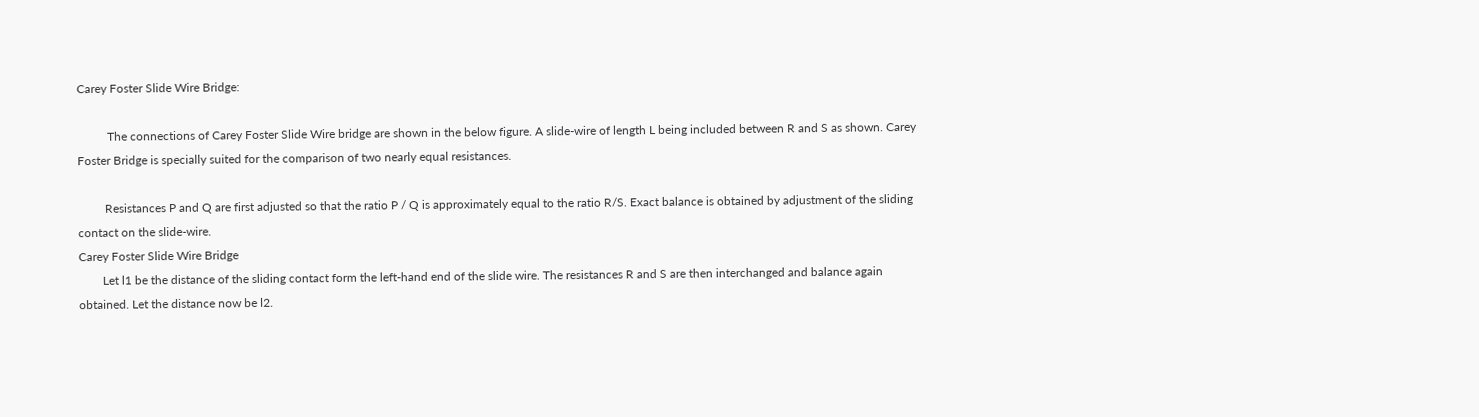Carey Foster Slide Wire Bridge:

          The connections of Carey Foster Slide Wire bridge are shown in the below figure. A slide-wire of length L being included between R and S as shown. Carey Foster Bridge is specially suited for the comparison of two nearly equal resistances.

         Resistances P and Q are first adjusted so that the ratio P / Q is approximately equal to the ratio R/S. Exact balance is obtained by adjustment of the sliding contact on the slide-wire.
Carey Foster Slide Wire Bridge
        Let l1 be the distance of the sliding contact form the left-hand end of the slide wire. The resistances R and S are then interchanged and balance again obtained. Let the distance now be l2.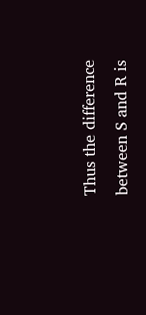Thus the difference between S and R is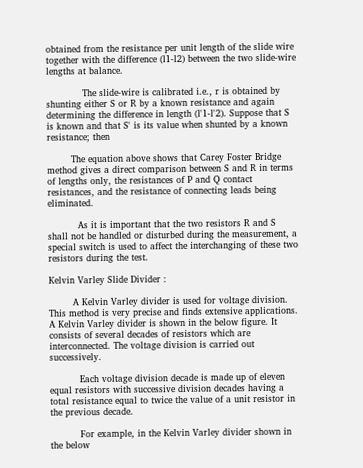obtained from the resistance per unit length of the slide wire together with the difference (l1-l2) between the two slide-wire lengths at balance.

            The slide-wire is calibrated i.e., r is obtained by shunting either S or R by a known resistance and again determining the difference in length (l'1-l'2). Suppose that S is known and that S' is its value when shunted by a known resistance; then

        The equation above shows that Carey Foster Bridge method gives a direct comparison between S and R in terms of lengths only, the resistances of P and Q contact resistances, and the resistance of connecting leads being eliminated.

          As it is important that the two resistors R and S shall not be handled or disturbed during the measurement, a special switch is used to affect the interchanging of these two resistors during the test.

Kelvin Varley Slide Divider :

        A Kelvin Varley divider is used for voltage division. This method is very precise and finds extensive applications. A Kelvin Varley divider is shown in the below figure. It consists of several decades of resistors which are interconnected. The voltage division is carried out successively.

          Each voltage division decade is made up of eleven equal resistors with successive division decades having a total resistance equal to twice the value of a unit resistor in the previous decade.

          For example, in the Kelvin Varley divider shown in the below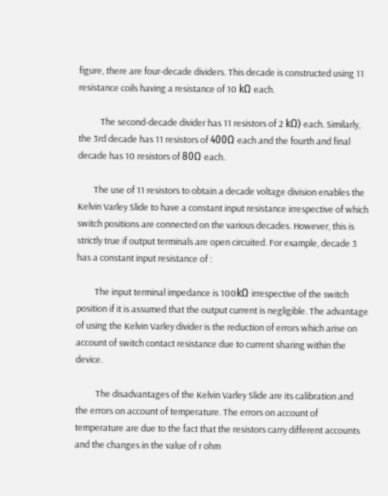figure, there are four-decade dividers. This decade is constructed using 11 resistance coils having a resistance of 10 kΩ each.

           The second-decade divider has 11 resistors of 2 kΩ) each. Similarly, the 3rd decade has 11 resistors of 400Ω each and the fourth and final decade has 10 resistors of 80Ω each.

        The use of 11 resistors to obtain a decade voltage division enables the Kelvin Varley Slide to have a constant input resistance irrespective of which switch positions are connected on the various decades. However, this is strictly true if output terminals are open circuited. For example, decade 3 has a constant input resistance of :

         The input terminal impedance is 100kΩ irrespective of the switch position if it is assumed that the output current is negligible. The advantage of using the Kelvin Varley divider is the reduction of errors which arise on account of switch contact resistance due to current sharing within the device.

          The disadvantages of the Kelvin Varley Slide are its calibration and the errors on account of temperature. The errors on account of temperature are due to the fact that the resistors carry different accounts and the changes in the value of r ohm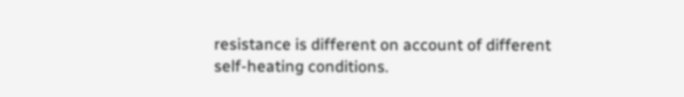resistance is different on account of different self-heating conditions.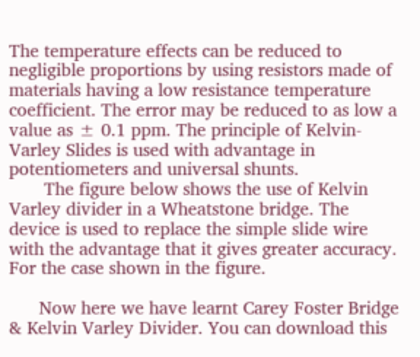The temperature effects can be reduced to negligible proportions by using resistors made of materials having a low resistance temperature coefficient. The error may be reduced to as low a value as ± 0.1 ppm. The principle of Kelvin-Varley Slides is used with advantage in potentiometers and universal shunts.
       The figure below shows the use of Kelvin Varley divider in a Wheatstone bridge. The device is used to replace the simple slide wire with the advantage that it gives greater accuracy. For the case shown in the figure.

      Now here we have learnt Carey Foster Bridge & Kelvin Varley Divider. You can download this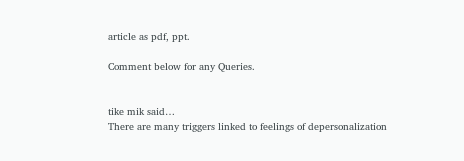article as pdf, ppt.

Comment below for any Queries.


tike mik said…
There are many triggers linked to feelings of depersonalization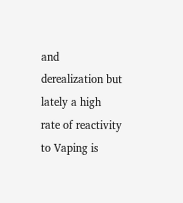and derealization but lately a high rate of reactivity to Vaping is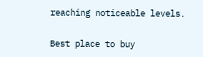reaching noticeable levels.

Best place to buy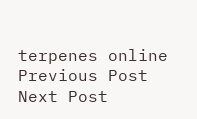terpenes online
Previous Post Next Post